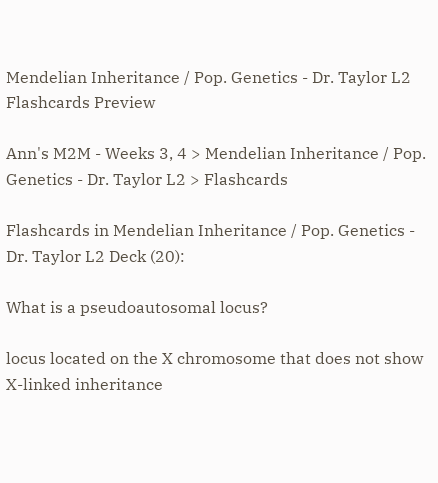Mendelian Inheritance / Pop. Genetics - Dr. Taylor L2 Flashcards Preview

Ann's M2M - Weeks 3, 4 > Mendelian Inheritance / Pop. Genetics - Dr. Taylor L2 > Flashcards

Flashcards in Mendelian Inheritance / Pop. Genetics - Dr. Taylor L2 Deck (20):

What is a pseudoautosomal locus?

locus located on the X chromosome that does not show X-linked inheritance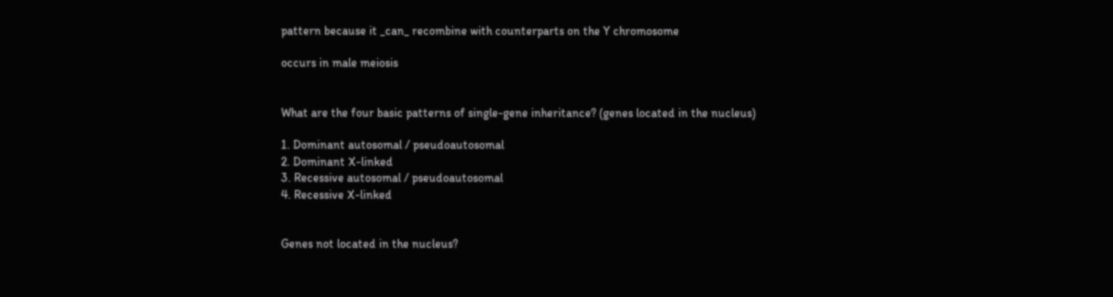pattern because it _can_ recombine with counterparts on the Y chromosome

occurs in male meiosis


What are the four basic patterns of single-gene inheritance? (genes located in the nucleus)

1. Dominant autosomal / pseudoautosomal
2. Dominant X-linked
3. Recessive autosomal / pseudoautosomal
4. Recessive X-linked


Genes not located in the nucleus?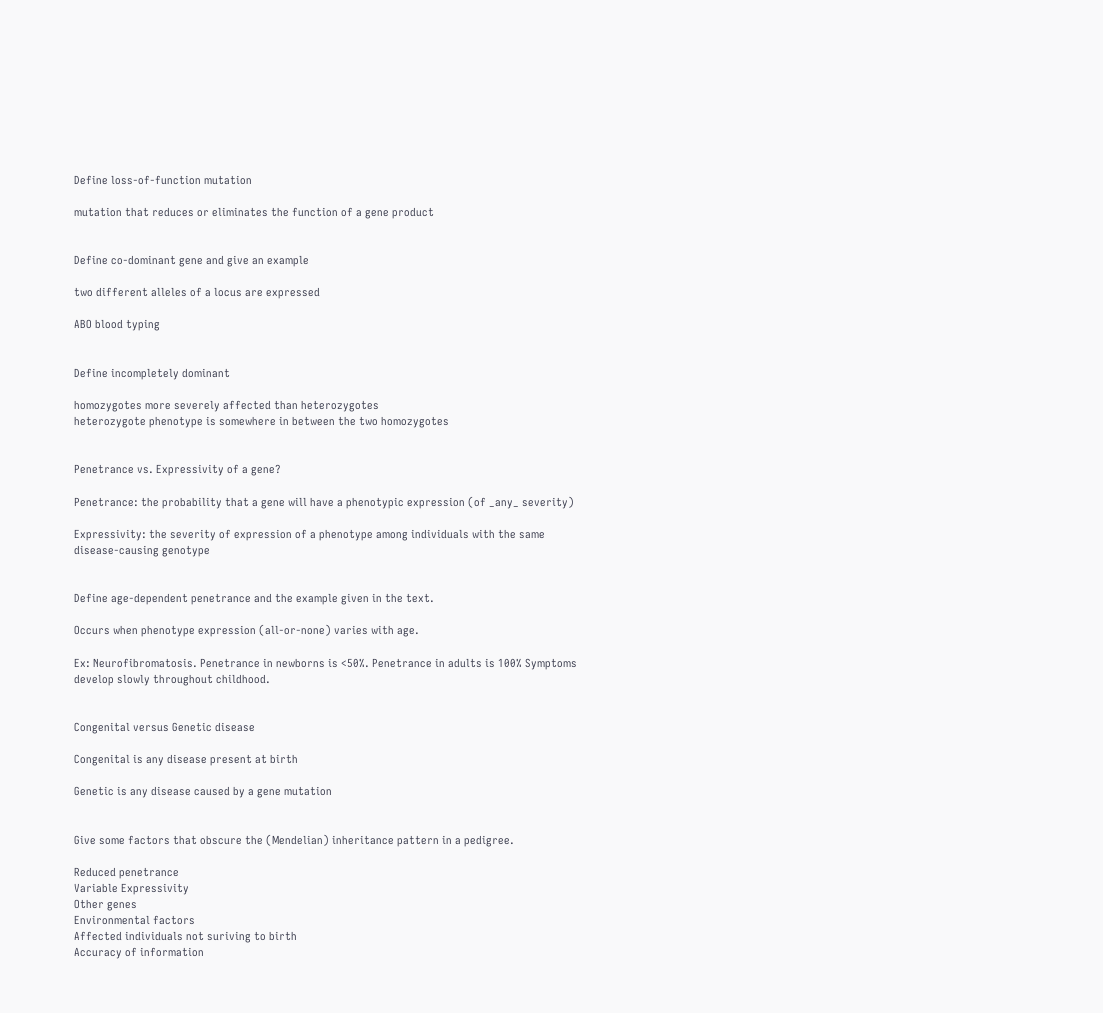Define loss-of-function mutation

mutation that reduces or eliminates the function of a gene product


Define co-dominant gene and give an example

two different alleles of a locus are expressed

ABO blood typing


Define incompletely dominant

homozygotes more severely affected than heterozygotes
heterozygote phenotype is somewhere in between the two homozygotes


Penetrance vs. Expressivity of a gene?

Penetrance: the probability that a gene will have a phenotypic expression (of _any_ severity)

Expressivity: the severity of expression of a phenotype among individuals with the same disease-causing genotype


Define age-dependent penetrance and the example given in the text.

Occurs when phenotype expression (all-or-none) varies with age.

Ex: Neurofibromatosis. Penetrance in newborns is <50%. Penetrance in adults is 100% Symptoms develop slowly throughout childhood.


Congenital versus Genetic disease

Congenital is any disease present at birth

Genetic is any disease caused by a gene mutation


Give some factors that obscure the (Mendelian) inheritance pattern in a pedigree.

Reduced penetrance
Variable Expressivity
Other genes
Environmental factors
Affected individuals not suriving to birth
Accuracy of information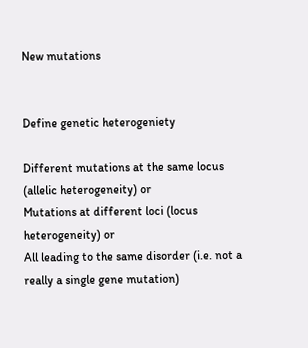New mutations


Define genetic heterogeniety

Different mutations at the same locus (allelic heterogeneity) or
Mutations at different loci (locus heterogeneity) or
All leading to the same disorder (i.e. not a really a single gene mutation)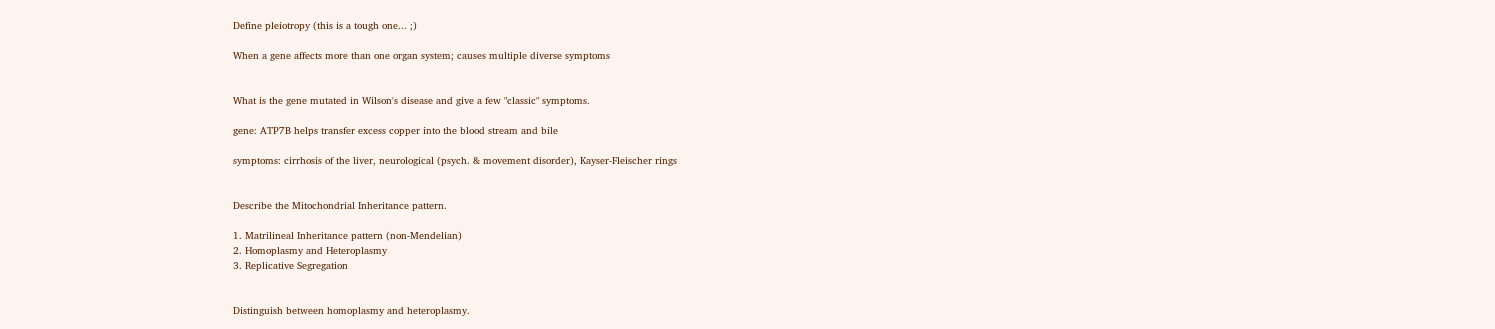Define pleiotropy (this is a tough one... ;)

When a gene affects more than one organ system; causes multiple diverse symptoms


What is the gene mutated in Wilson's disease and give a few "classic" symptoms.

gene: ATP7B helps transfer excess copper into the blood stream and bile

symptoms: cirrhosis of the liver, neurological (psych. & movement disorder), Kayser-Fleischer rings


Describe the Mitochondrial Inheritance pattern.

1. Matrilineal Inheritance pattern (non-Mendelian)
2. Homoplasmy and Heteroplasmy
3. Replicative Segregation


Distinguish between homoplasmy and heteroplasmy.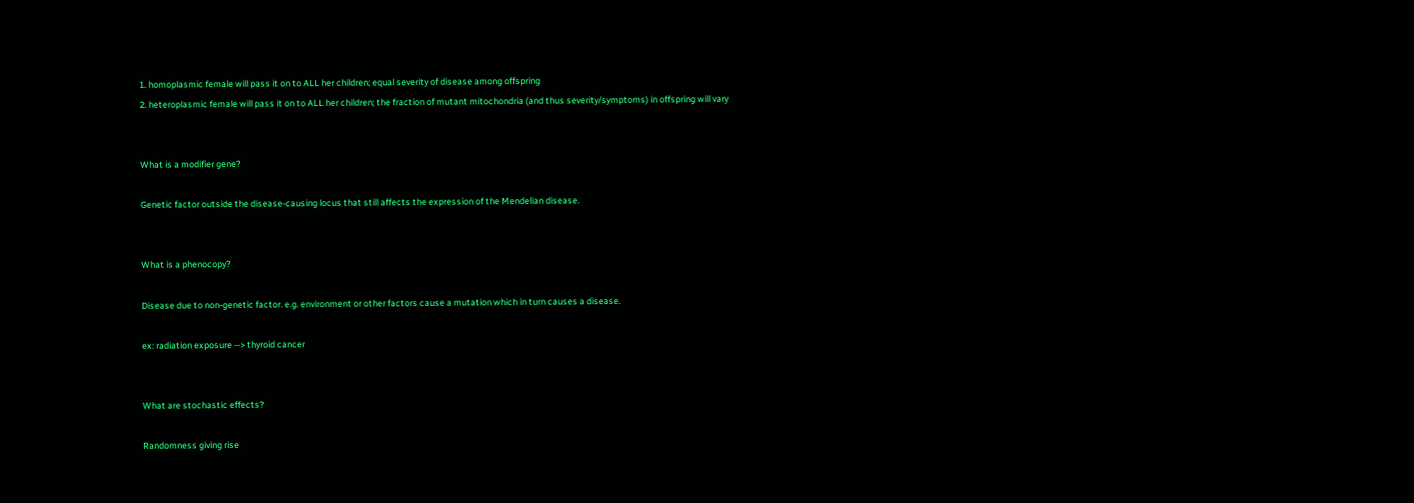1. homoplasmic female will pass it on to ALL her children; equal severity of disease among offspring
2. heteroplasmic female will pass it on to ALL her children; the fraction of mutant mitochondria (and thus severity/symptoms) in offspring will vary


What is a modifier gene?

Genetic factor outside the disease-causing locus that still affects the expression of the Mendelian disease.


What is a phenocopy?

Disease due to non-genetic factor. e.g. environment or other factors cause a mutation which in turn causes a disease.

ex: radiation exposure --> thyroid cancer


What are stochastic effects?

Randomness giving rise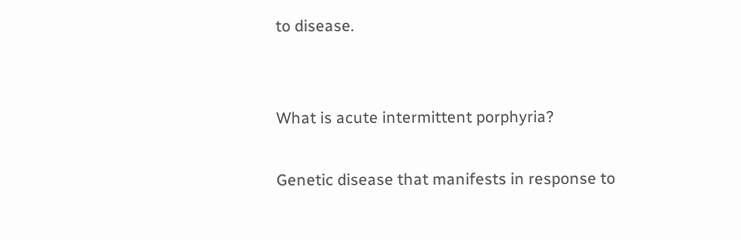to disease.


What is acute intermittent porphyria?

Genetic disease that manifests in response to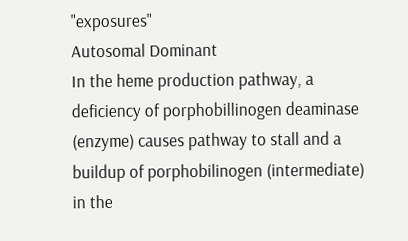"exposures"
Autosomal Dominant
In the heme production pathway, a deficiency of porphobillinogen deaminase (enzyme) causes pathway to stall and a buildup of porphobilinogen (intermediate) in the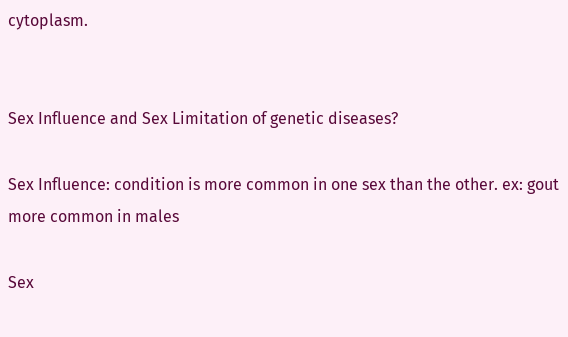cytoplasm.


Sex Influence and Sex Limitation of genetic diseases?

Sex Influence: condition is more common in one sex than the other. ex: gout more common in males

Sex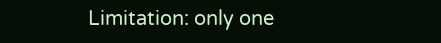Limitation: only one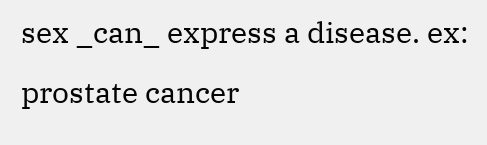sex _can_ express a disease. ex: prostate cancer